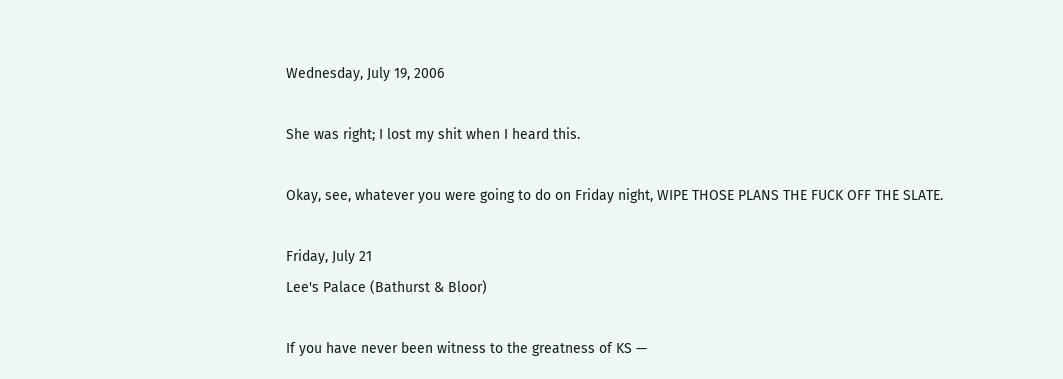Wednesday, July 19, 2006

She was right; I lost my shit when I heard this.

Okay, see, whatever you were going to do on Friday night, WIPE THOSE PLANS THE FUCK OFF THE SLATE.

Friday, July 21
Lee's Palace (Bathurst & Bloor)

If you have never been witness to the greatness of KS —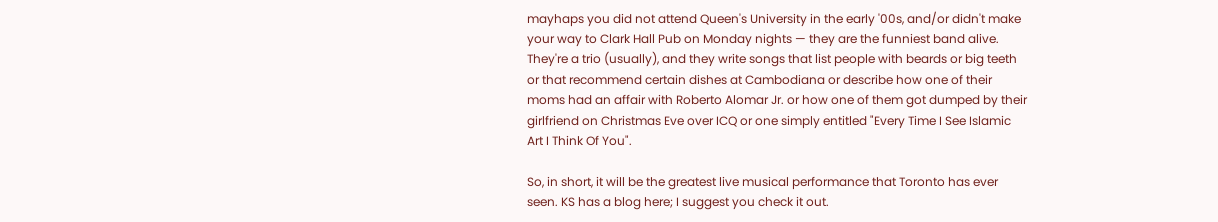mayhaps you did not attend Queen's University in the early '00s, and/or didn't make your way to Clark Hall Pub on Monday nights — they are the funniest band alive. They're a trio (usually), and they write songs that list people with beards or big teeth or that recommend certain dishes at Cambodiana or describe how one of their moms had an affair with Roberto Alomar Jr. or how one of them got dumped by their girlfriend on Christmas Eve over ICQ or one simply entitled "Every Time I See Islamic Art I Think Of You".

So, in short, it will be the greatest live musical performance that Toronto has ever seen. KS has a blog here; I suggest you check it out.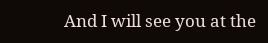And I will see you at the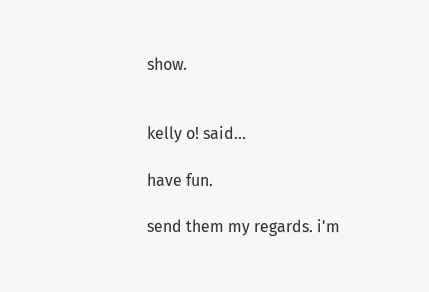show.


kelly o! said...

have fun.

send them my regards. i'm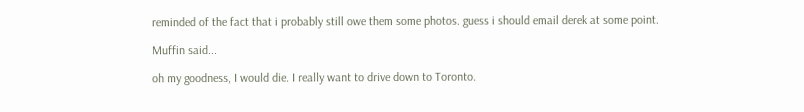reminded of the fact that i probably still owe them some photos. guess i should email derek at some point.

Muffin said...

oh my goodness, I would die. I really want to drive down to Toronto.